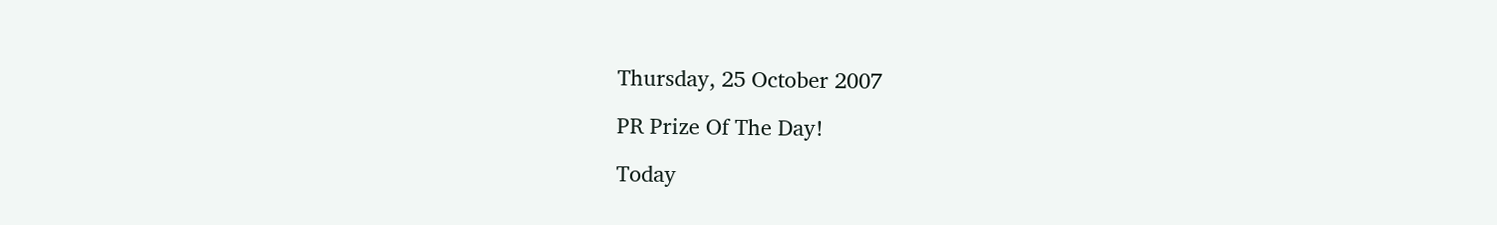Thursday, 25 October 2007

PR Prize Of The Day!

Today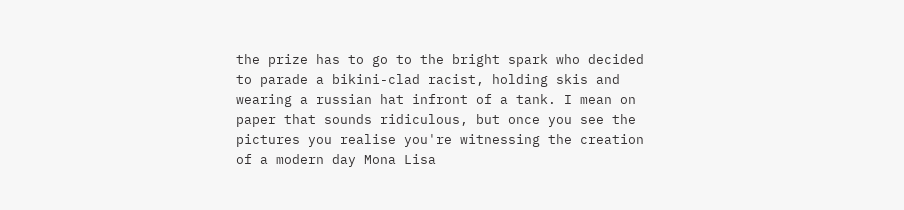the prize has to go to the bright spark who decided to parade a bikini-clad racist, holding skis and wearing a russian hat infront of a tank. I mean on paper that sounds ridiculous, but once you see the pictures you realise you're witnessing the creation of a modern day Mona Lisa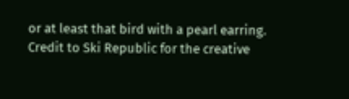or at least that bird with a pearl earring.
Credit to Ski Republic for the creative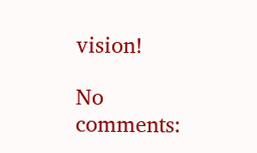vision!

No comments: